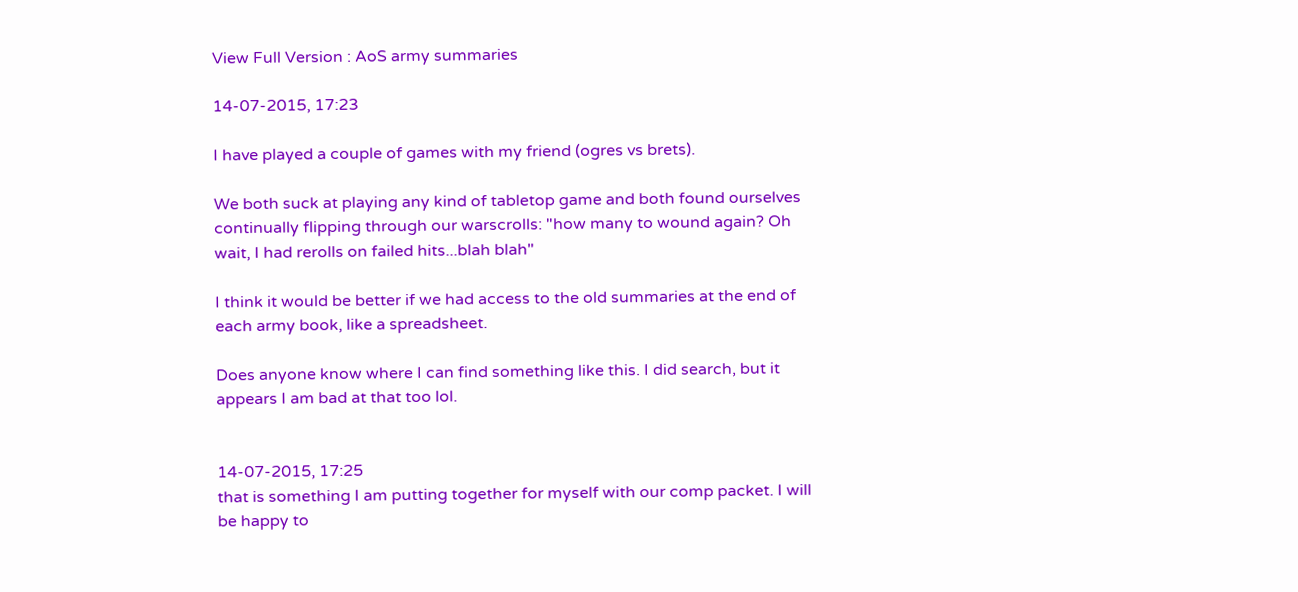View Full Version : AoS army summaries

14-07-2015, 17:23

I have played a couple of games with my friend (ogres vs brets).

We both suck at playing any kind of tabletop game and both found ourselves continually flipping through our warscrolls: "how many to wound again? Oh wait, I had rerolls on failed hits...blah blah"

I think it would be better if we had access to the old summaries at the end of each army book, like a spreadsheet.

Does anyone know where I can find something like this. I did search, but it appears I am bad at that too lol.


14-07-2015, 17:25
that is something I am putting together for myself with our comp packet. I will be happy to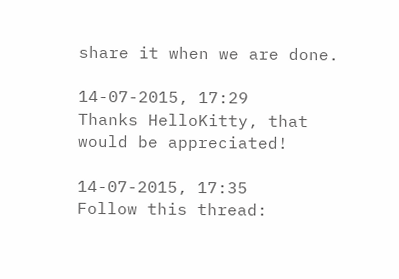share it when we are done.

14-07-2015, 17:29
Thanks HelloKitty, that would be appreciated!

14-07-2015, 17:35
Follow this thread: